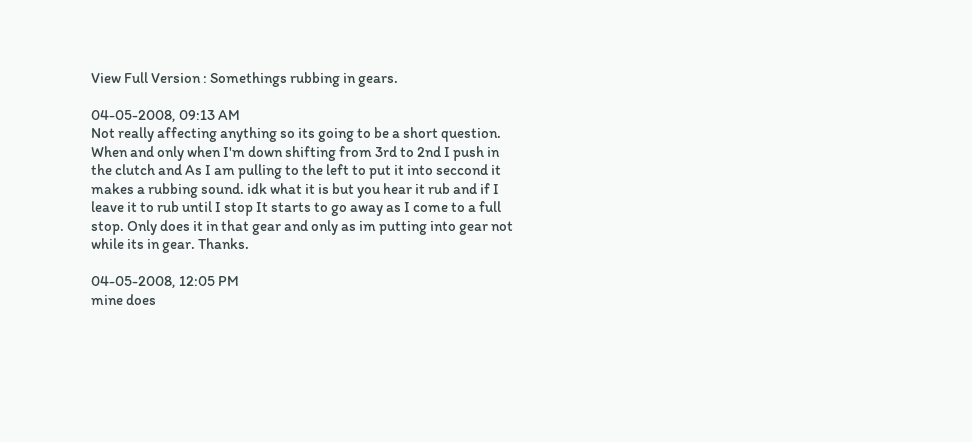View Full Version : Somethings rubbing in gears.

04-05-2008, 09:13 AM
Not really affecting anything so its going to be a short question. When and only when I'm down shifting from 3rd to 2nd I push in the clutch and As I am pulling to the left to put it into seccond it makes a rubbing sound. idk what it is but you hear it rub and if I leave it to rub until I stop It starts to go away as I come to a full stop. Only does it in that gear and only as im putting into gear not while its in gear. Thanks.

04-05-2008, 12:05 PM
mine does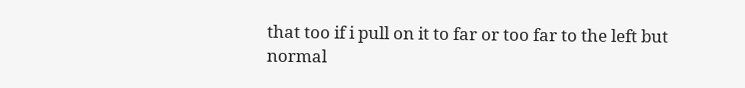that too if i pull on it to far or too far to the left but normal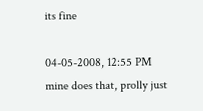its fine

04-05-2008, 12:55 PM
mine does that, prolly just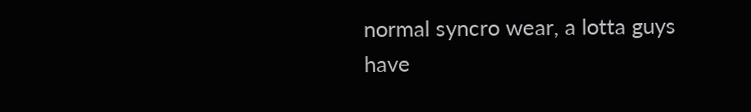normal syncro wear, a lotta guys have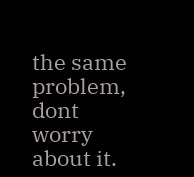the same problem, dont worry about it.